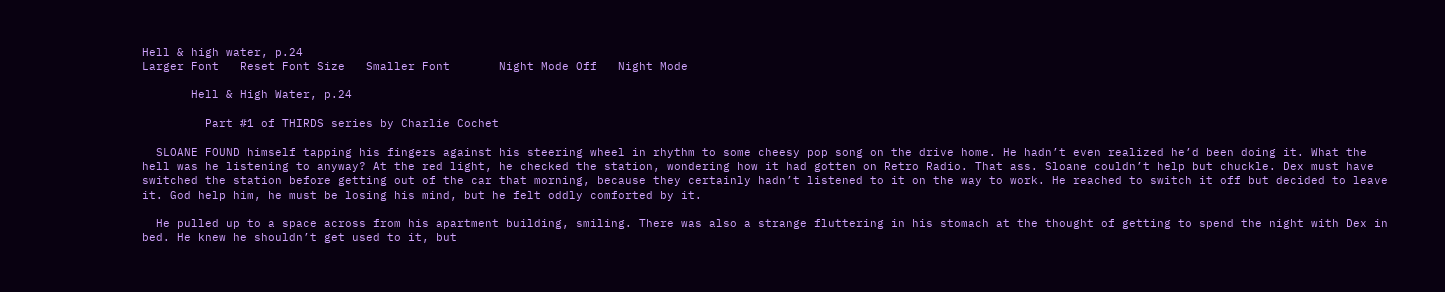Hell & high water, p.24
Larger Font   Reset Font Size   Smaller Font       Night Mode Off   Night Mode

       Hell & High Water, p.24

         Part #1 of THIRDS series by Charlie Cochet

  SLOANE FOUND himself tapping his fingers against his steering wheel in rhythm to some cheesy pop song on the drive home. He hadn’t even realized he’d been doing it. What the hell was he listening to anyway? At the red light, he checked the station, wondering how it had gotten on Retro Radio. That ass. Sloane couldn’t help but chuckle. Dex must have switched the station before getting out of the car that morning, because they certainly hadn’t listened to it on the way to work. He reached to switch it off but decided to leave it. God help him, he must be losing his mind, but he felt oddly comforted by it.

  He pulled up to a space across from his apartment building, smiling. There was also a strange fluttering in his stomach at the thought of getting to spend the night with Dex in bed. He knew he shouldn’t get used to it, but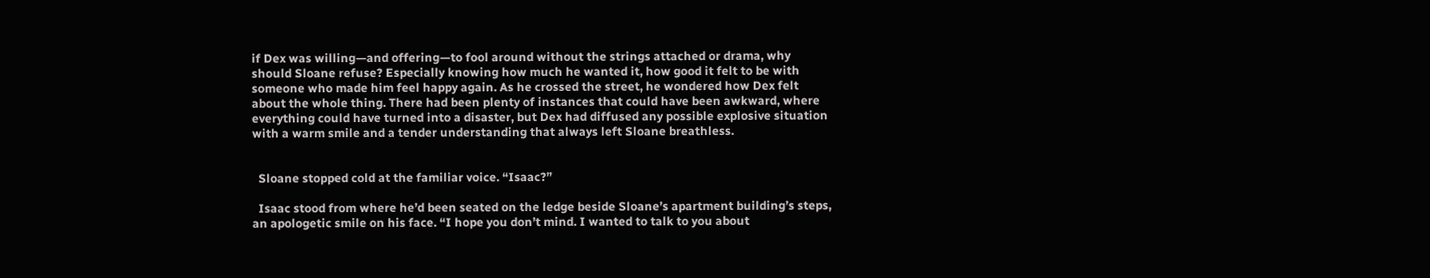if Dex was willing—and offering—to fool around without the strings attached or drama, why should Sloane refuse? Especially knowing how much he wanted it, how good it felt to be with someone who made him feel happy again. As he crossed the street, he wondered how Dex felt about the whole thing. There had been plenty of instances that could have been awkward, where everything could have turned into a disaster, but Dex had diffused any possible explosive situation with a warm smile and a tender understanding that always left Sloane breathless.


  Sloane stopped cold at the familiar voice. “Isaac?”

  Isaac stood from where he’d been seated on the ledge beside Sloane’s apartment building’s steps, an apologetic smile on his face. “I hope you don’t mind. I wanted to talk to you about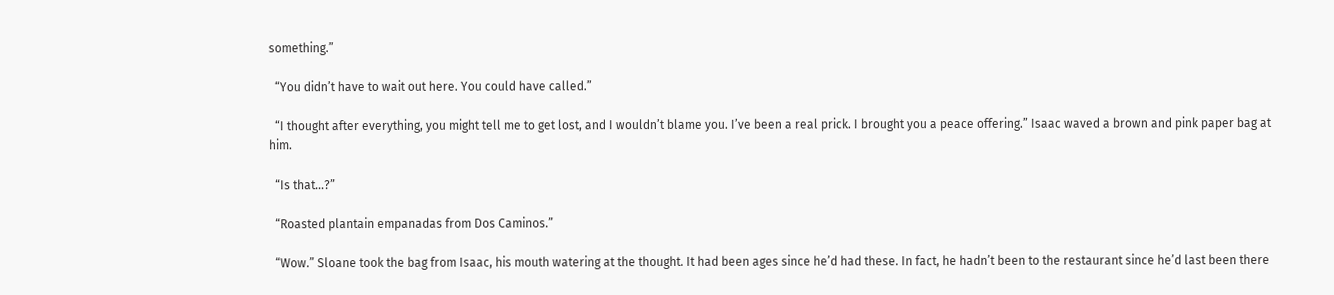something.”

  “You didn’t have to wait out here. You could have called.”

  “I thought after everything, you might tell me to get lost, and I wouldn’t blame you. I’ve been a real prick. I brought you a peace offering.” Isaac waved a brown and pink paper bag at him.

  “Is that…?”

  “Roasted plantain empanadas from Dos Caminos.”

  “Wow.” Sloane took the bag from Isaac, his mouth watering at the thought. It had been ages since he’d had these. In fact, he hadn’t been to the restaurant since he’d last been there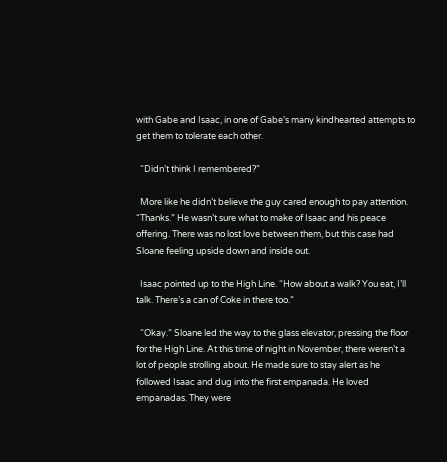with Gabe and Isaac, in one of Gabe’s many kindhearted attempts to get them to tolerate each other.

  “Didn’t think I remembered?”

  More like he didn’t believe the guy cared enough to pay attention. “Thanks.” He wasn’t sure what to make of Isaac and his peace offering. There was no lost love between them, but this case had Sloane feeling upside down and inside out.

  Isaac pointed up to the High Line. “How about a walk? You eat, I’ll talk. There’s a can of Coke in there too.”

  “Okay.” Sloane led the way to the glass elevator, pressing the floor for the High Line. At this time of night in November, there weren’t a lot of people strolling about. He made sure to stay alert as he followed Isaac and dug into the first empanada. He loved empanadas. They were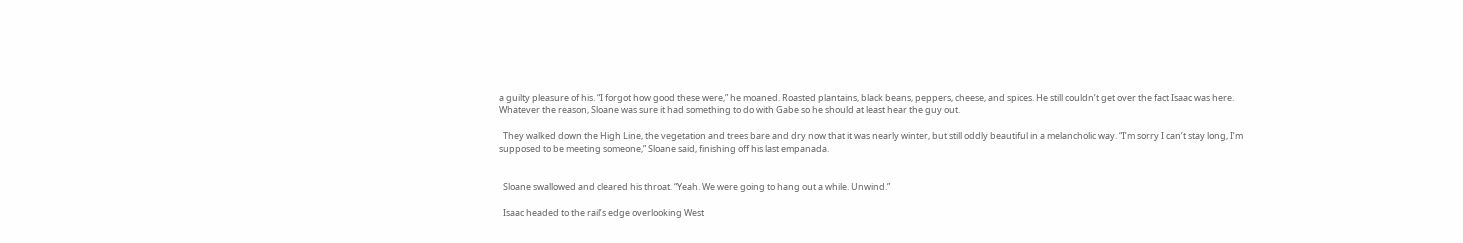a guilty pleasure of his. “I forgot how good these were,” he moaned. Roasted plantains, black beans, peppers, cheese, and spices. He still couldn’t get over the fact Isaac was here. Whatever the reason, Sloane was sure it had something to do with Gabe so he should at least hear the guy out.

  They walked down the High Line, the vegetation and trees bare and dry now that it was nearly winter, but still oddly beautiful in a melancholic way. “I’m sorry I can’t stay long, I’m supposed to be meeting someone,” Sloane said, finishing off his last empanada.


  Sloane swallowed and cleared his throat. “Yeah. We were going to hang out a while. Unwind.”

  Isaac headed to the rail’s edge overlooking West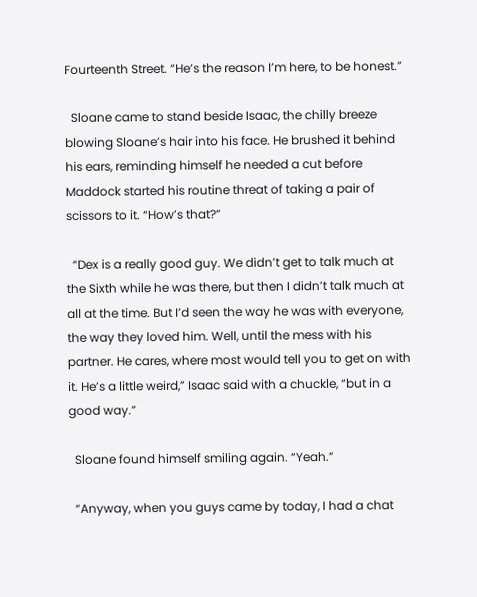Fourteenth Street. “He’s the reason I’m here, to be honest.”

  Sloane came to stand beside Isaac, the chilly breeze blowing Sloane’s hair into his face. He brushed it behind his ears, reminding himself he needed a cut before Maddock started his routine threat of taking a pair of scissors to it. “How’s that?”

  “Dex is a really good guy. We didn’t get to talk much at the Sixth while he was there, but then I didn’t talk much at all at the time. But I’d seen the way he was with everyone, the way they loved him. Well, until the mess with his partner. He cares, where most would tell you to get on with it. He’s a little weird,” Isaac said with a chuckle, “but in a good way.”

  Sloane found himself smiling again. “Yeah.”

  “Anyway, when you guys came by today, I had a chat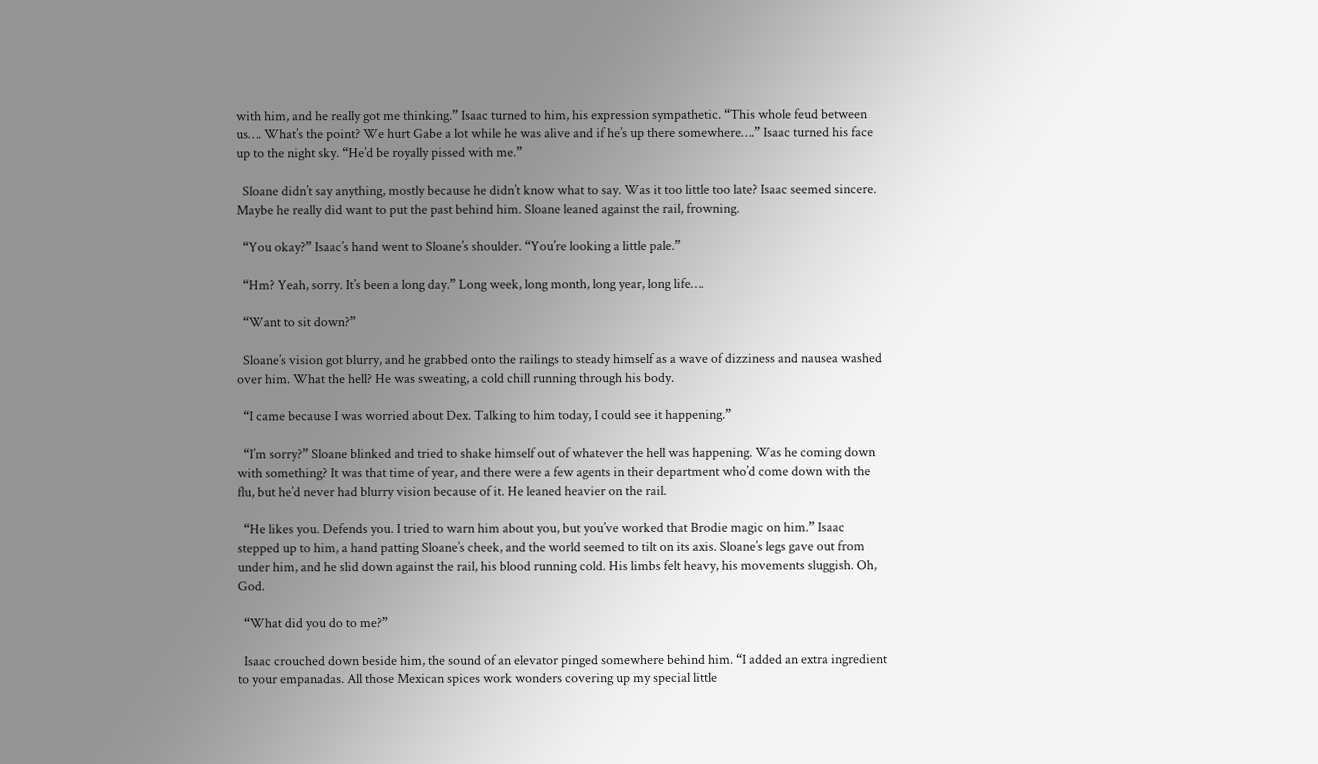with him, and he really got me thinking.” Isaac turned to him, his expression sympathetic. “This whole feud between us…. What’s the point? We hurt Gabe a lot while he was alive and if he’s up there somewhere….” Isaac turned his face up to the night sky. “He’d be royally pissed with me.”

  Sloane didn’t say anything, mostly because he didn’t know what to say. Was it too little too late? Isaac seemed sincere. Maybe he really did want to put the past behind him. Sloane leaned against the rail, frowning.

  “You okay?” Isaac’s hand went to Sloane’s shoulder. “You’re looking a little pale.”

  “Hm? Yeah, sorry. It’s been a long day.” Long week, long month, long year, long life….

  “Want to sit down?”

  Sloane’s vision got blurry, and he grabbed onto the railings to steady himself as a wave of dizziness and nausea washed over him. What the hell? He was sweating, a cold chill running through his body.

  “I came because I was worried about Dex. Talking to him today, I could see it happening.”

  “I’m sorry?” Sloane blinked and tried to shake himself out of whatever the hell was happening. Was he coming down with something? It was that time of year, and there were a few agents in their department who’d come down with the flu, but he’d never had blurry vision because of it. He leaned heavier on the rail.

  “He likes you. Defends you. I tried to warn him about you, but you’ve worked that Brodie magic on him.” Isaac stepped up to him, a hand patting Sloane’s cheek, and the world seemed to tilt on its axis. Sloane’s legs gave out from under him, and he slid down against the rail, his blood running cold. His limbs felt heavy, his movements sluggish. Oh, God.

  “What did you do to me?”

  Isaac crouched down beside him, the sound of an elevator pinged somewhere behind him. “I added an extra ingredient to your empanadas. All those Mexican spices work wonders covering up my special little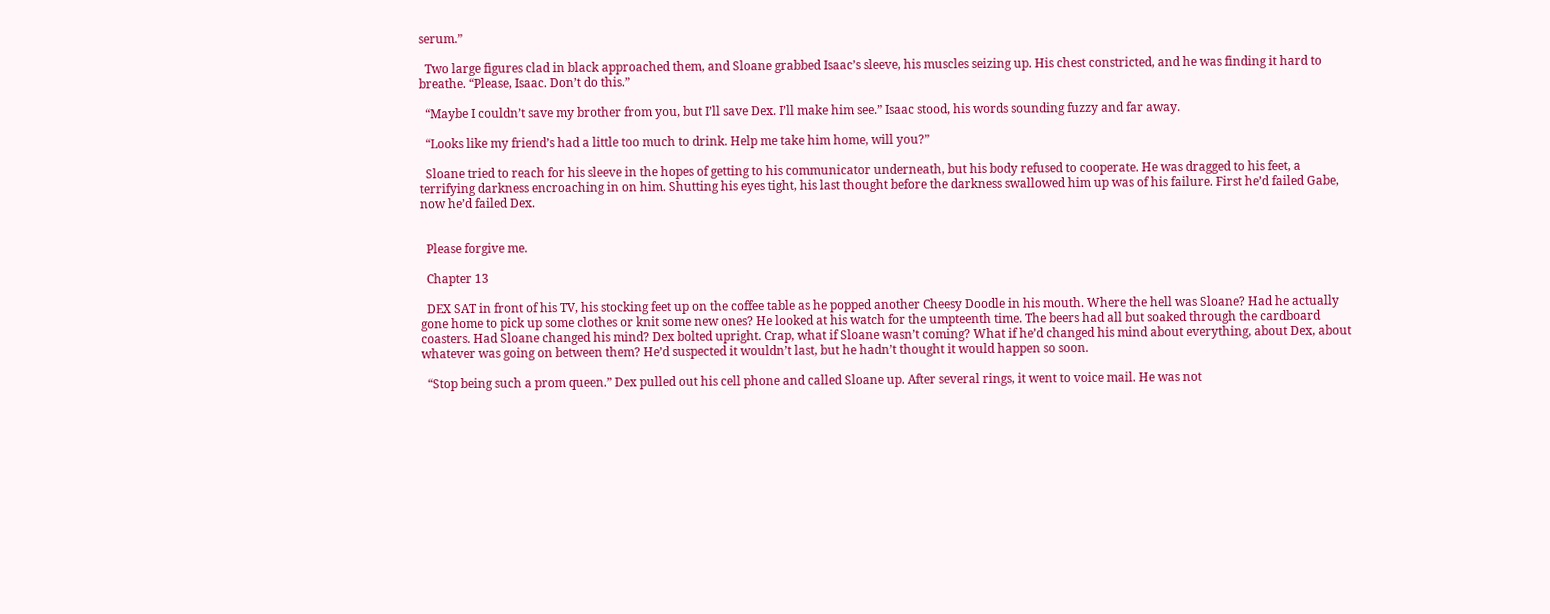serum.”

  Two large figures clad in black approached them, and Sloane grabbed Isaac’s sleeve, his muscles seizing up. His chest constricted, and he was finding it hard to breathe. “Please, Isaac. Don’t do this.”

  “Maybe I couldn’t save my brother from you, but I’ll save Dex. I’ll make him see.” Isaac stood, his words sounding fuzzy and far away.

  “Looks like my friend’s had a little too much to drink. Help me take him home, will you?”

  Sloane tried to reach for his sleeve in the hopes of getting to his communicator underneath, but his body refused to cooperate. He was dragged to his feet, a terrifying darkness encroaching in on him. Shutting his eyes tight, his last thought before the darkness swallowed him up was of his failure. First he’d failed Gabe, now he’d failed Dex.


  Please forgive me.

  Chapter 13

  DEX SAT in front of his TV, his stocking feet up on the coffee table as he popped another Cheesy Doodle in his mouth. Where the hell was Sloane? Had he actually gone home to pick up some clothes or knit some new ones? He looked at his watch for the umpteenth time. The beers had all but soaked through the cardboard coasters. Had Sloane changed his mind? Dex bolted upright. Crap, what if Sloane wasn’t coming? What if he’d changed his mind about everything, about Dex, about whatever was going on between them? He’d suspected it wouldn’t last, but he hadn’t thought it would happen so soon.

  “Stop being such a prom queen.” Dex pulled out his cell phone and called Sloane up. After several rings, it went to voice mail. He was not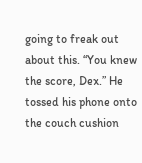going to freak out about this. “You knew the score, Dex.” He tossed his phone onto the couch cushion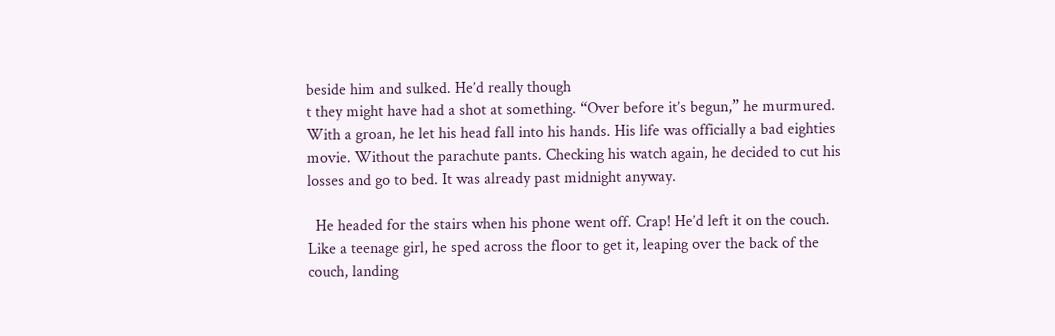beside him and sulked. He’d really though
t they might have had a shot at something. “Over before it’s begun,” he murmured. With a groan, he let his head fall into his hands. His life was officially a bad eighties movie. Without the parachute pants. Checking his watch again, he decided to cut his losses and go to bed. It was already past midnight anyway.

  He headed for the stairs when his phone went off. Crap! He’d left it on the couch. Like a teenage girl, he sped across the floor to get it, leaping over the back of the couch, landing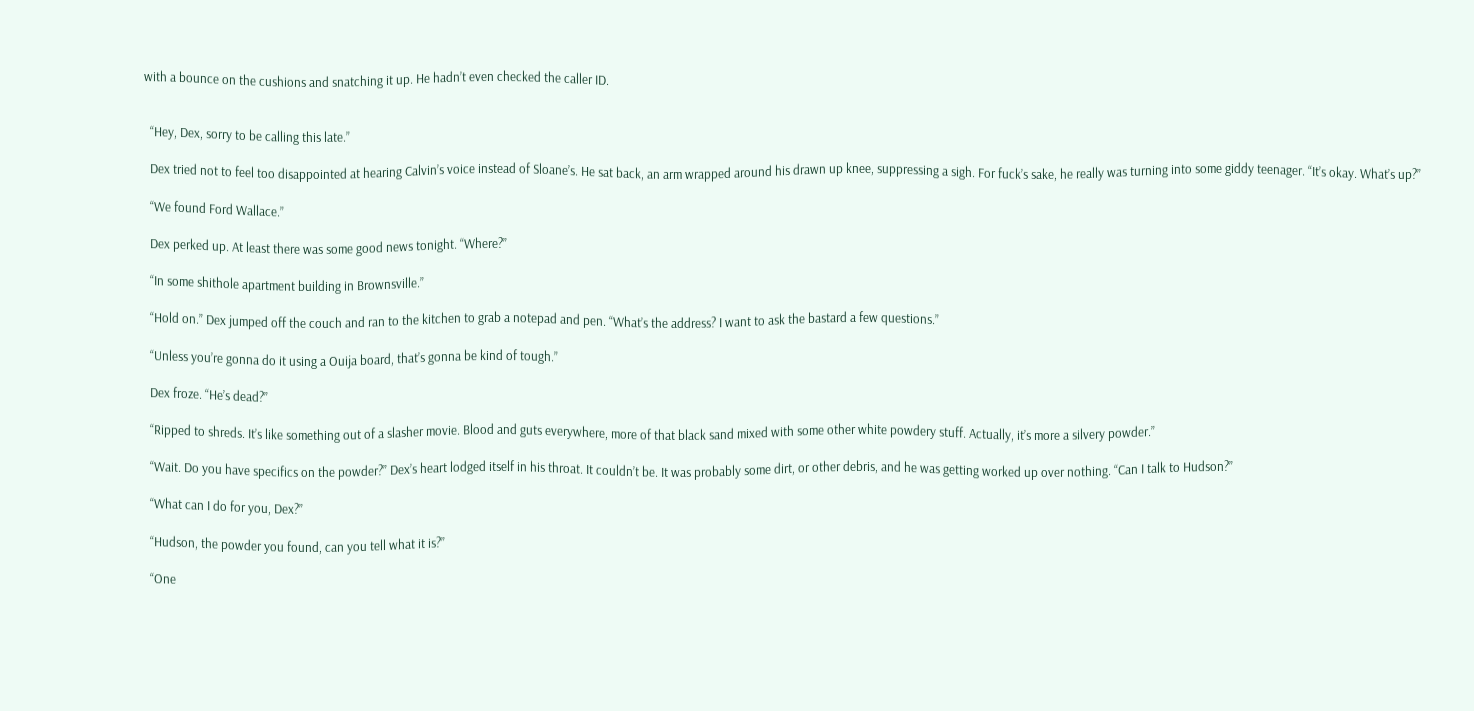with a bounce on the cushions and snatching it up. He hadn’t even checked the caller ID.


  “Hey, Dex, sorry to be calling this late.”

  Dex tried not to feel too disappointed at hearing Calvin’s voice instead of Sloane’s. He sat back, an arm wrapped around his drawn up knee, suppressing a sigh. For fuck’s sake, he really was turning into some giddy teenager. “It’s okay. What’s up?”

  “We found Ford Wallace.”

  Dex perked up. At least there was some good news tonight. “Where?”

  “In some shithole apartment building in Brownsville.”

  “Hold on.” Dex jumped off the couch and ran to the kitchen to grab a notepad and pen. “What’s the address? I want to ask the bastard a few questions.”

  “Unless you’re gonna do it using a Ouija board, that’s gonna be kind of tough.”

  Dex froze. “He’s dead?”

  “Ripped to shreds. It’s like something out of a slasher movie. Blood and guts everywhere, more of that black sand mixed with some other white powdery stuff. Actually, it’s more a silvery powder.”

  “Wait. Do you have specifics on the powder?” Dex’s heart lodged itself in his throat. It couldn’t be. It was probably some dirt, or other debris, and he was getting worked up over nothing. “Can I talk to Hudson?”

  “What can I do for you, Dex?”

  “Hudson, the powder you found, can you tell what it is?”

  “One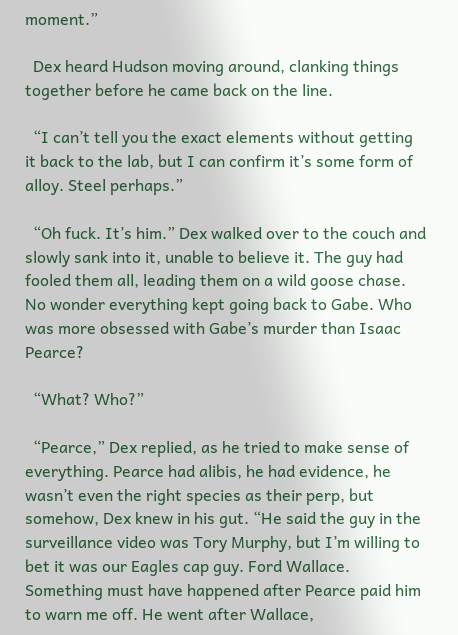moment.”

  Dex heard Hudson moving around, clanking things together before he came back on the line.

  “I can’t tell you the exact elements without getting it back to the lab, but I can confirm it’s some form of alloy. Steel perhaps.”

  “Oh fuck. It’s him.” Dex walked over to the couch and slowly sank into it, unable to believe it. The guy had fooled them all, leading them on a wild goose chase. No wonder everything kept going back to Gabe. Who was more obsessed with Gabe’s murder than Isaac Pearce?

  “What? Who?”

  “Pearce,” Dex replied, as he tried to make sense of everything. Pearce had alibis, he had evidence, he wasn’t even the right species as their perp, but somehow, Dex knew in his gut. “He said the guy in the surveillance video was Tory Murphy, but I’m willing to bet it was our Eagles cap guy. Ford Wallace. Something must have happened after Pearce paid him to warn me off. He went after Wallace,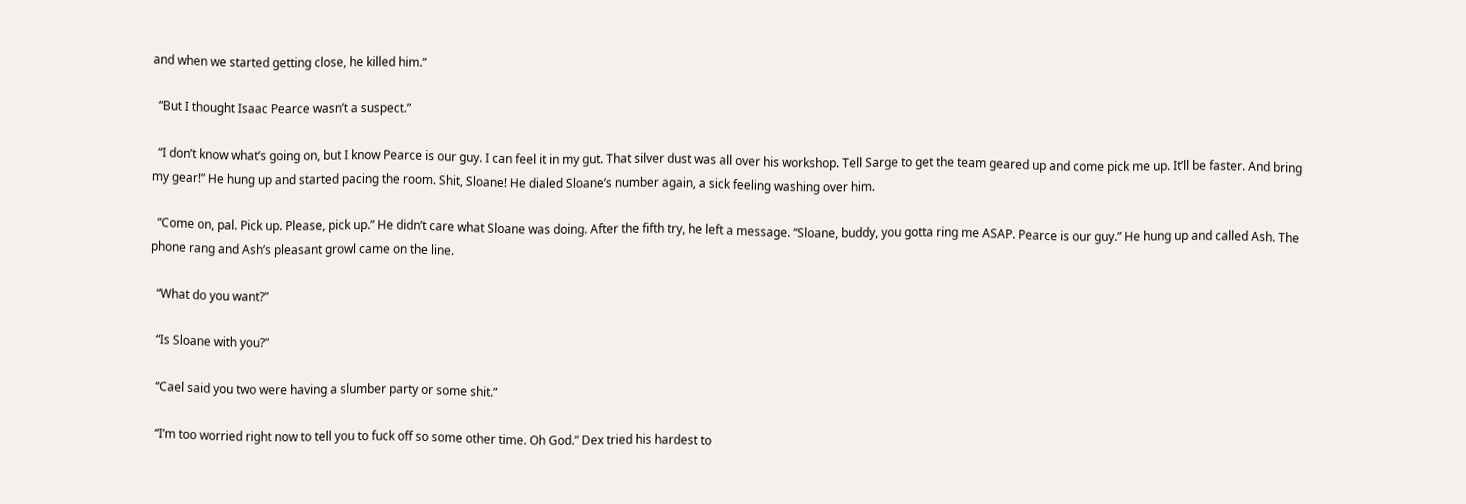and when we started getting close, he killed him.”

  “But I thought Isaac Pearce wasn’t a suspect.”

  “I don’t know what’s going on, but I know Pearce is our guy. I can feel it in my gut. That silver dust was all over his workshop. Tell Sarge to get the team geared up and come pick me up. It’ll be faster. And bring my gear!” He hung up and started pacing the room. Shit, Sloane! He dialed Sloane’s number again, a sick feeling washing over him.

  “Come on, pal. Pick up. Please, pick up.” He didn’t care what Sloane was doing. After the fifth try, he left a message. “Sloane, buddy, you gotta ring me ASAP. Pearce is our guy.” He hung up and called Ash. The phone rang and Ash’s pleasant growl came on the line.

  “What do you want?”

  “Is Sloane with you?”

  “Cael said you two were having a slumber party or some shit.”

  “I’m too worried right now to tell you to fuck off so some other time. Oh God.” Dex tried his hardest to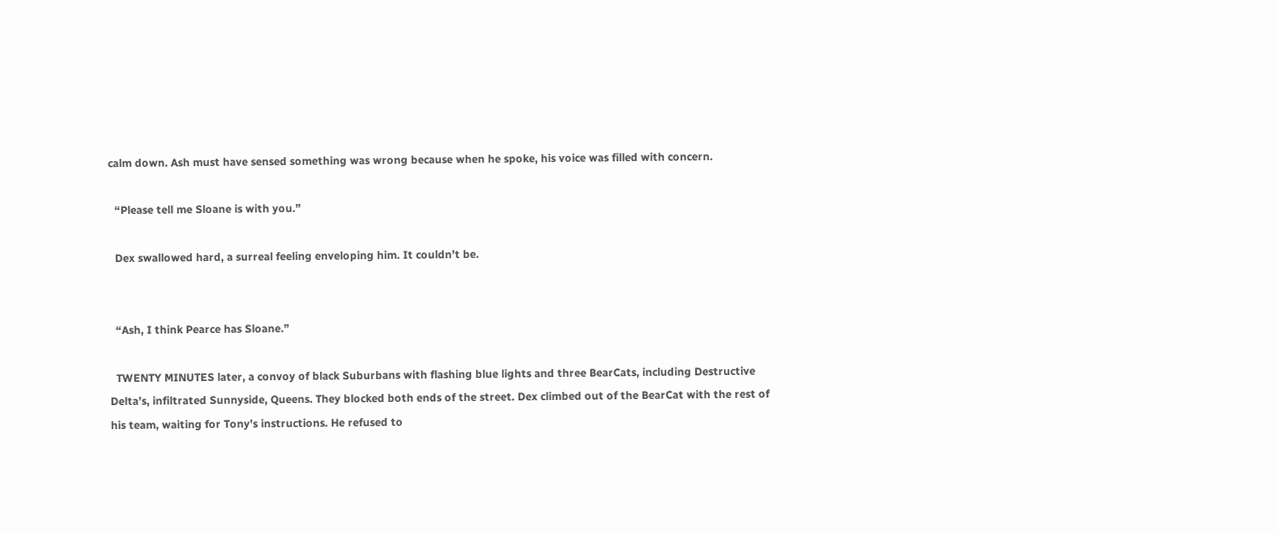calm down. Ash must have sensed something was wrong because when he spoke, his voice was filled with concern.

  “Please tell me Sloane is with you.”

  Dex swallowed hard, a surreal feeling enveloping him. It couldn’t be.


  “Ash, I think Pearce has Sloane.”

  TWENTY MINUTES later, a convoy of black Suburbans with flashing blue lights and three BearCats, including Destructive Delta’s, infiltrated Sunnyside, Queens. They blocked both ends of the street. Dex climbed out of the BearCat with the rest of his team, waiting for Tony’s instructions. He refused to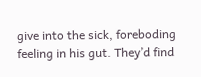give into the sick, foreboding feeling in his gut. They’d find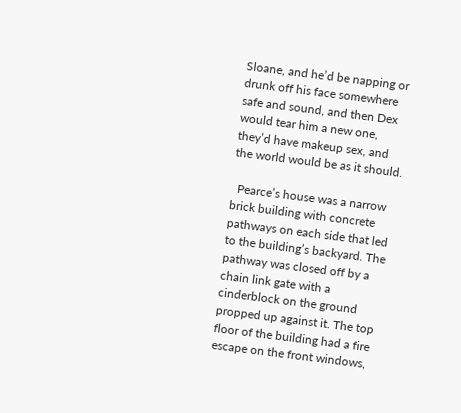Sloane, and he’d be napping or drunk off his face somewhere safe and sound, and then Dex would tear him a new one, they’d have makeup sex, and the world would be as it should.

  Pearce’s house was a narrow brick building with concrete pathways on each side that led to the building’s backyard. The pathway was closed off by a chain link gate with a cinderblock on the ground propped up against it. The top floor of the building had a fire escape on the front windows,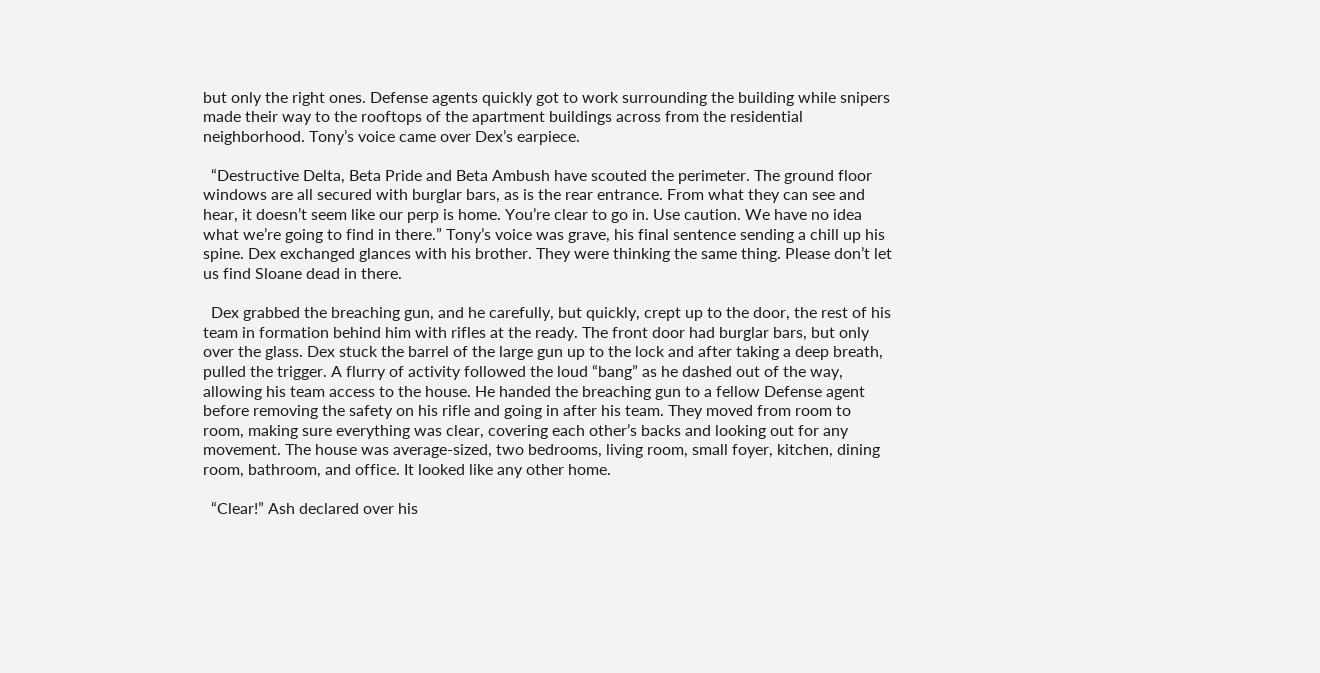but only the right ones. Defense agents quickly got to work surrounding the building while snipers made their way to the rooftops of the apartment buildings across from the residential neighborhood. Tony’s voice came over Dex’s earpiece.

  “Destructive Delta, Beta Pride and Beta Ambush have scouted the perimeter. The ground floor windows are all secured with burglar bars, as is the rear entrance. From what they can see and hear, it doesn’t seem like our perp is home. You’re clear to go in. Use caution. We have no idea what we’re going to find in there.” Tony’s voice was grave, his final sentence sending a chill up his spine. Dex exchanged glances with his brother. They were thinking the same thing. Please don’t let us find Sloane dead in there.

  Dex grabbed the breaching gun, and he carefully, but quickly, crept up to the door, the rest of his team in formation behind him with rifles at the ready. The front door had burglar bars, but only over the glass. Dex stuck the barrel of the large gun up to the lock and after taking a deep breath, pulled the trigger. A flurry of activity followed the loud “bang” as he dashed out of the way, allowing his team access to the house. He handed the breaching gun to a fellow Defense agent before removing the safety on his rifle and going in after his team. They moved from room to room, making sure everything was clear, covering each other’s backs and looking out for any movement. The house was average-sized, two bedrooms, living room, small foyer, kitchen, dining room, bathroom, and office. It looked like any other home.

  “Clear!” Ash declared over his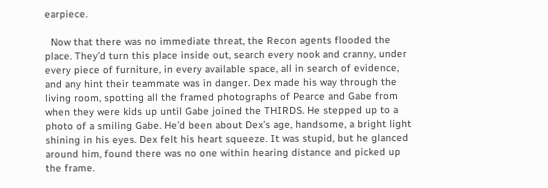earpiece.

  Now that there was no immediate threat, the Recon agents flooded the place. They’d turn this place inside out, search every nook and cranny, under every piece of furniture, in every available space, all in search of evidence, and any hint their teammate was in danger. Dex made his way through the living room, spotting all the framed photographs of Pearce and Gabe from when they were kids up until Gabe joined the THIRDS. He stepped up to a photo of a smiling Gabe. He’d been about Dex’s age, handsome, a bright light shining in his eyes. Dex felt his heart squeeze. It was stupid, but he glanced around him, found there was no one within hearing distance and picked up the frame.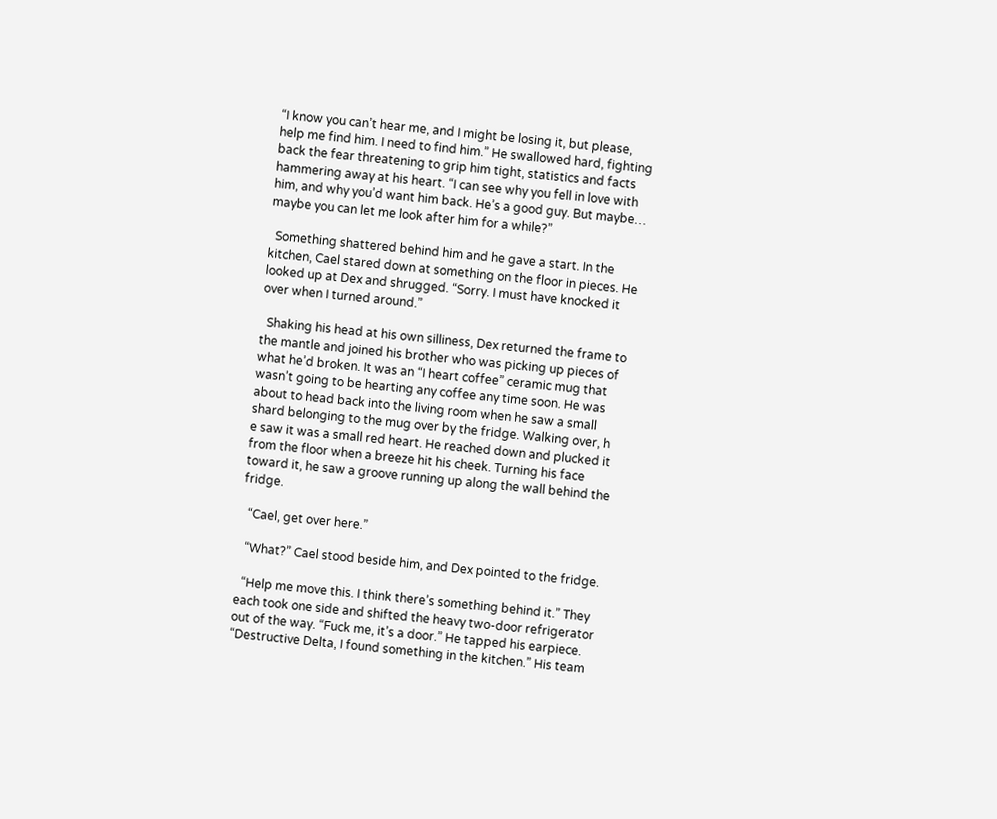“I know you can’t hear me, and I might be losing it, but please, help me find him. I need to find him.” He swallowed hard, fighting back the fear threatening to grip him tight, statistics and facts hammering away at his heart. “I can see why you fell in love with him, and why you’d want him back. He’s a good guy. But maybe… maybe you can let me look after him for a while?”

  Something shattered behind him and he gave a start. In the kitchen, Cael stared down at something on the floor in pieces. He looked up at Dex and shrugged. “Sorry. I must have knocked it over when I turned around.”

  Shaking his head at his own silliness, Dex returned the frame to the mantle and joined his brother who was picking up pieces of what he’d broken. It was an “I heart coffee” ceramic mug that wasn’t going to be hearting any coffee any time soon. He was about to head back into the living room when he saw a small shard belonging to the mug over by the fridge. Walking over, h
e saw it was a small red heart. He reached down and plucked it from the floor when a breeze hit his cheek. Turning his face toward it, he saw a groove running up along the wall behind the fridge.

  “Cael, get over here.”

  “What?” Cael stood beside him, and Dex pointed to the fridge.

  “Help me move this. I think there’s something behind it.” They each took one side and shifted the heavy two-door refrigerator out of the way. “Fuck me, it’s a door.” He tapped his earpiece. “Destructive Delta, I found something in the kitchen.” His team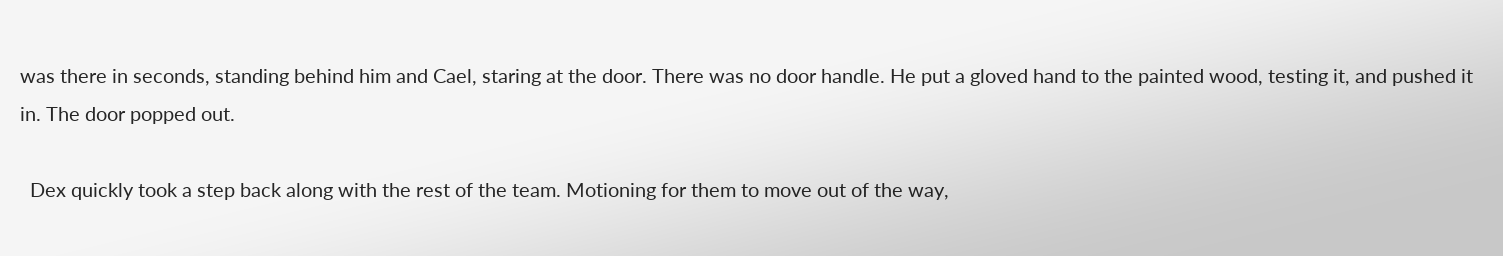was there in seconds, standing behind him and Cael, staring at the door. There was no door handle. He put a gloved hand to the painted wood, testing it, and pushed it in. The door popped out.

  Dex quickly took a step back along with the rest of the team. Motioning for them to move out of the way,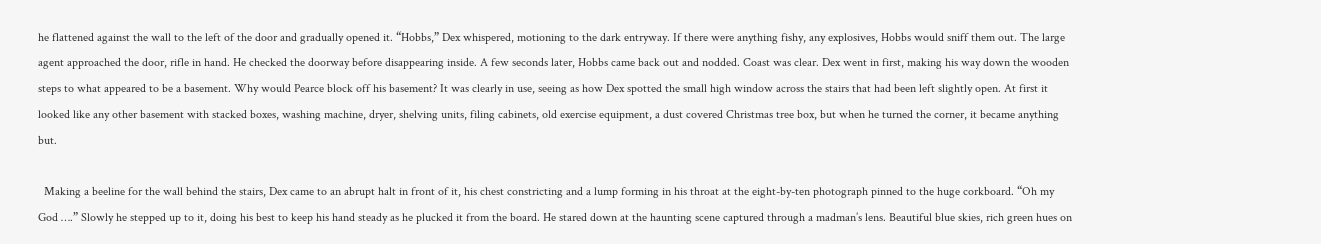he flattened against the wall to the left of the door and gradually opened it. “Hobbs,” Dex whispered, motioning to the dark entryway. If there were anything fishy, any explosives, Hobbs would sniff them out. The large agent approached the door, rifle in hand. He checked the doorway before disappearing inside. A few seconds later, Hobbs came back out and nodded. Coast was clear. Dex went in first, making his way down the wooden steps to what appeared to be a basement. Why would Pearce block off his basement? It was clearly in use, seeing as how Dex spotted the small high window across the stairs that had been left slightly open. At first it looked like any other basement with stacked boxes, washing machine, dryer, shelving units, filing cabinets, old exercise equipment, a dust covered Christmas tree box, but when he turned the corner, it became anything but.

  Making a beeline for the wall behind the stairs, Dex came to an abrupt halt in front of it, his chest constricting and a lump forming in his throat at the eight-by-ten photograph pinned to the huge corkboard. “Oh my God ….” Slowly he stepped up to it, doing his best to keep his hand steady as he plucked it from the board. He stared down at the haunting scene captured through a madman’s lens. Beautiful blue skies, rich green hues on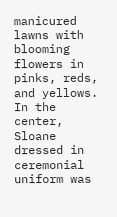manicured lawns with blooming flowers in pinks, reds, and yellows. In the center, Sloane dressed in ceremonial uniform was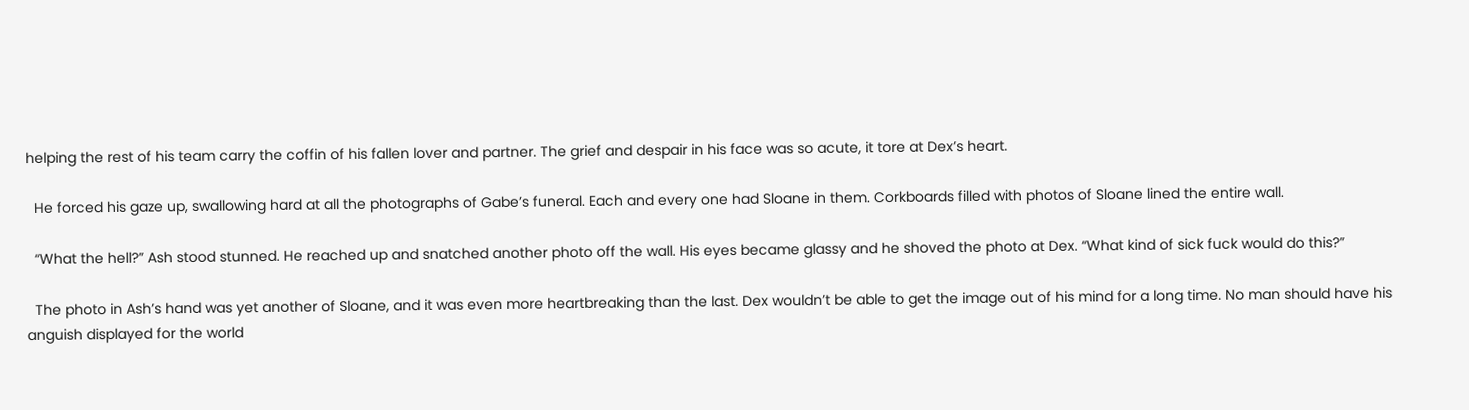helping the rest of his team carry the coffin of his fallen lover and partner. The grief and despair in his face was so acute, it tore at Dex’s heart.

  He forced his gaze up, swallowing hard at all the photographs of Gabe’s funeral. Each and every one had Sloane in them. Corkboards filled with photos of Sloane lined the entire wall.

  “What the hell?” Ash stood stunned. He reached up and snatched another photo off the wall. His eyes became glassy and he shoved the photo at Dex. “What kind of sick fuck would do this?”

  The photo in Ash’s hand was yet another of Sloane, and it was even more heartbreaking than the last. Dex wouldn’t be able to get the image out of his mind for a long time. No man should have his anguish displayed for the world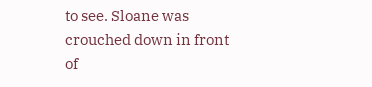to see. Sloane was crouched down in front of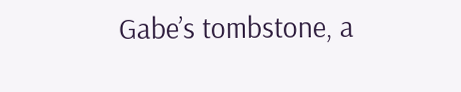Gabe’s tombstone, a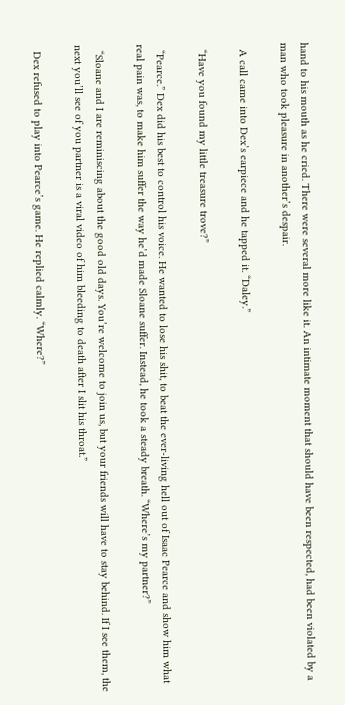hand to his mouth as he cried. There were several more like it. An intimate moment that should have been respected, had been violated by a man who took pleasure in another’s despair.

  A call came into Dex’s earpiece and he tapped it. “Daley.”

  “Have you found my little treasure trove?”

  “Pearce.” Dex did his best to control his voice. He wanted to lose his shit, to beat the ever-living hell out of Isaac Pearce and show him what real pain was, to make him suffer the way he’d made Sloane suffer. Instead, he took a steady breath. “Where’s my partner?”

  “Sloane and I are reminiscing about the good old days. You’re welcome to join us, but your friends will have to stay behind. If I see them, the next you’ll see of you partner is a viral video of him bleeding to death after I slit his throat.”

  Dex refused to play into Pearce’s game. He replied calmly. “Where?”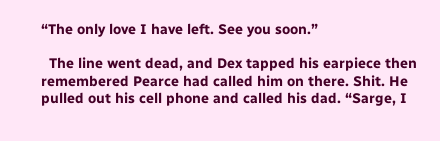“The only love I have left. See you soon.”

  The line went dead, and Dex tapped his earpiece then remembered Pearce had called him on there. Shit. He pulled out his cell phone and called his dad. “Sarge, I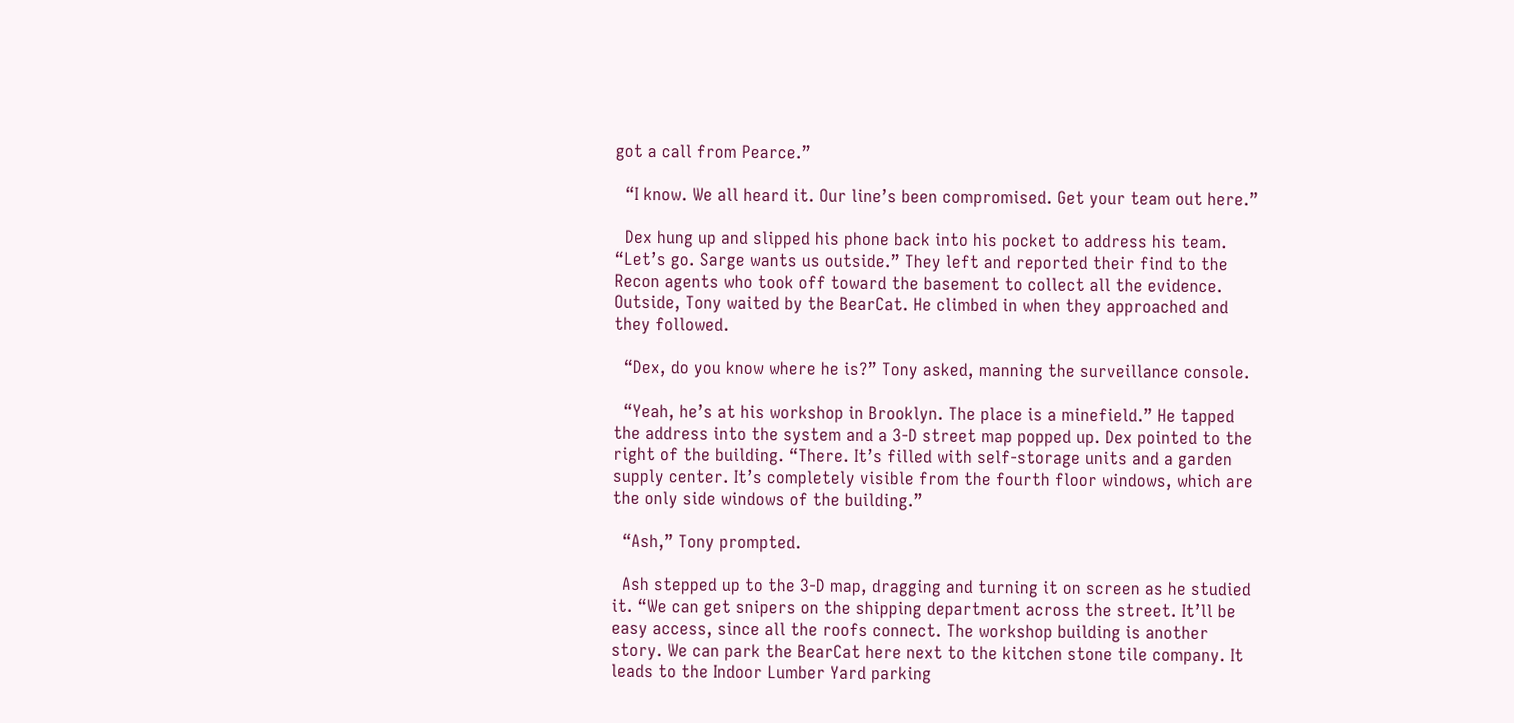got a call from Pearce.”

  “I know. We all heard it. Our line’s been compromised. Get your team out here.”

  Dex hung up and slipped his phone back into his pocket to address his team. “Let’s go. Sarge wants us outside.” They left and reported their find to the Recon agents who took off toward the basement to collect all the evidence. Outside, Tony waited by the BearCat. He climbed in when they approached and they followed.

  “Dex, do you know where he is?” Tony asked, manning the surveillance console.

  “Yeah, he’s at his workshop in Brooklyn. The place is a minefield.” He tapped the address into the system and a 3-D street map popped up. Dex pointed to the right of the building. “There. It’s filled with self-storage units and a garden supply center. It’s completely visible from the fourth floor windows, which are the only side windows of the building.”

  “Ash,” Tony prompted.

  Ash stepped up to the 3-D map, dragging and turning it on screen as he studied it. “We can get snipers on the shipping department across the street. It’ll be easy access, since all the roofs connect. The workshop building is another story. We can park the BearCat here next to the kitchen stone tile company. It leads to the Indoor Lumber Yard parking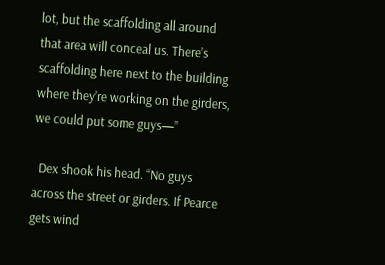lot, but the scaffolding all around that area will conceal us. There’s scaffolding here next to the building where they’re working on the girders, we could put some guys—”

  Dex shook his head. “No guys across the street or girders. If Pearce gets wind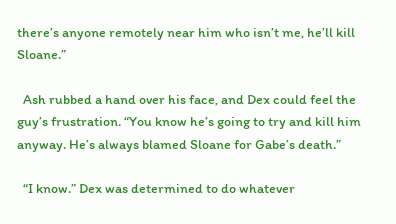there’s anyone remotely near him who isn’t me, he’ll kill Sloane.”

  Ash rubbed a hand over his face, and Dex could feel the guy’s frustration. “You know he’s going to try and kill him anyway. He’s always blamed Sloane for Gabe’s death.”

  “I know.” Dex was determined to do whatever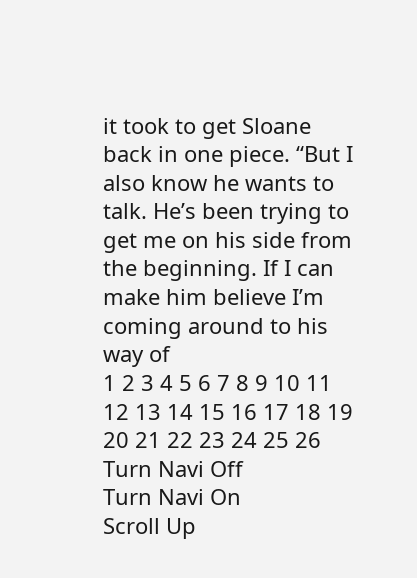it took to get Sloane back in one piece. “But I also know he wants to talk. He’s been trying to get me on his side from the beginning. If I can make him believe I’m coming around to his way of
1 2 3 4 5 6 7 8 9 10 11 12 13 14 15 16 17 18 19 20 21 22 23 24 25 26
Turn Navi Off
Turn Navi On
Scroll Up